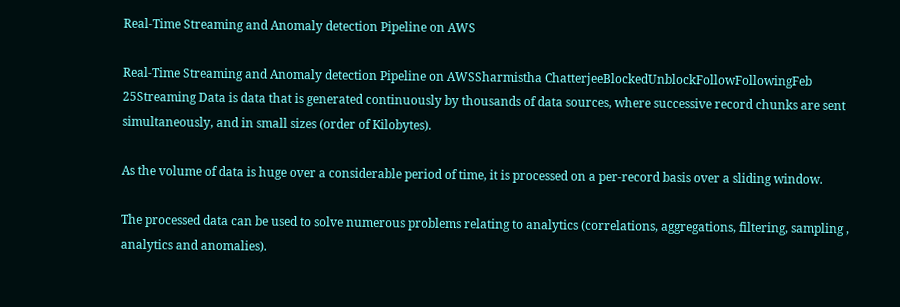Real-Time Streaming and Anomaly detection Pipeline on AWS

Real-Time Streaming and Anomaly detection Pipeline on AWSSharmistha ChatterjeeBlockedUnblockFollowFollowingFeb 25Streaming Data is data that is generated continuously by thousands of data sources, where successive record chunks are sent simultaneously, and in small sizes (order of Kilobytes).

As the volume of data is huge over a considerable period of time, it is processed on a per-record basis over a sliding window.

The processed data can be used to solve numerous problems relating to analytics (correlations, aggregations, filtering, sampling , analytics and anomalies).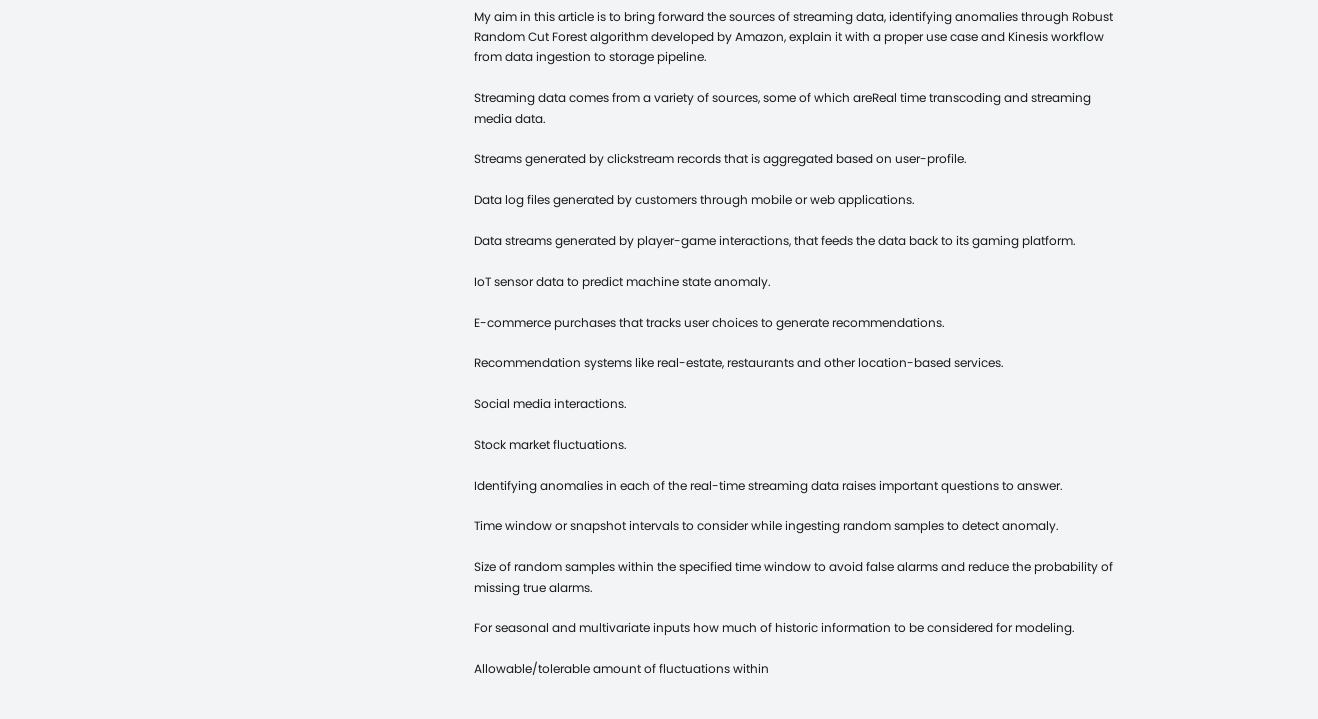My aim in this article is to bring forward the sources of streaming data, identifying anomalies through Robust Random Cut Forest algorithm developed by Amazon, explain it with a proper use case and Kinesis workflow from data ingestion to storage pipeline.

Streaming data comes from a variety of sources, some of which areReal time transcoding and streaming media data.

Streams generated by clickstream records that is aggregated based on user-profile.

Data log files generated by customers through mobile or web applications.

Data streams generated by player-game interactions, that feeds the data back to its gaming platform.

IoT sensor data to predict machine state anomaly.

E-commerce purchases that tracks user choices to generate recommendations.

Recommendation systems like real-estate, restaurants and other location-based services.

Social media interactions.

Stock market fluctuations.

Identifying anomalies in each of the real-time streaming data raises important questions to answer.

Time window or snapshot intervals to consider while ingesting random samples to detect anomaly.

Size of random samples within the specified time window to avoid false alarms and reduce the probability of missing true alarms.

For seasonal and multivariate inputs how much of historic information to be considered for modeling.

Allowable/tolerable amount of fluctuations within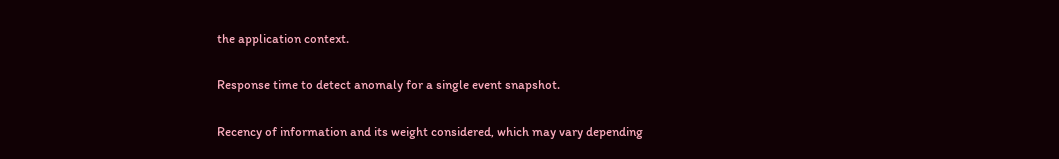the application context.

Response time to detect anomaly for a single event snapshot.

Recency of information and its weight considered, which may vary depending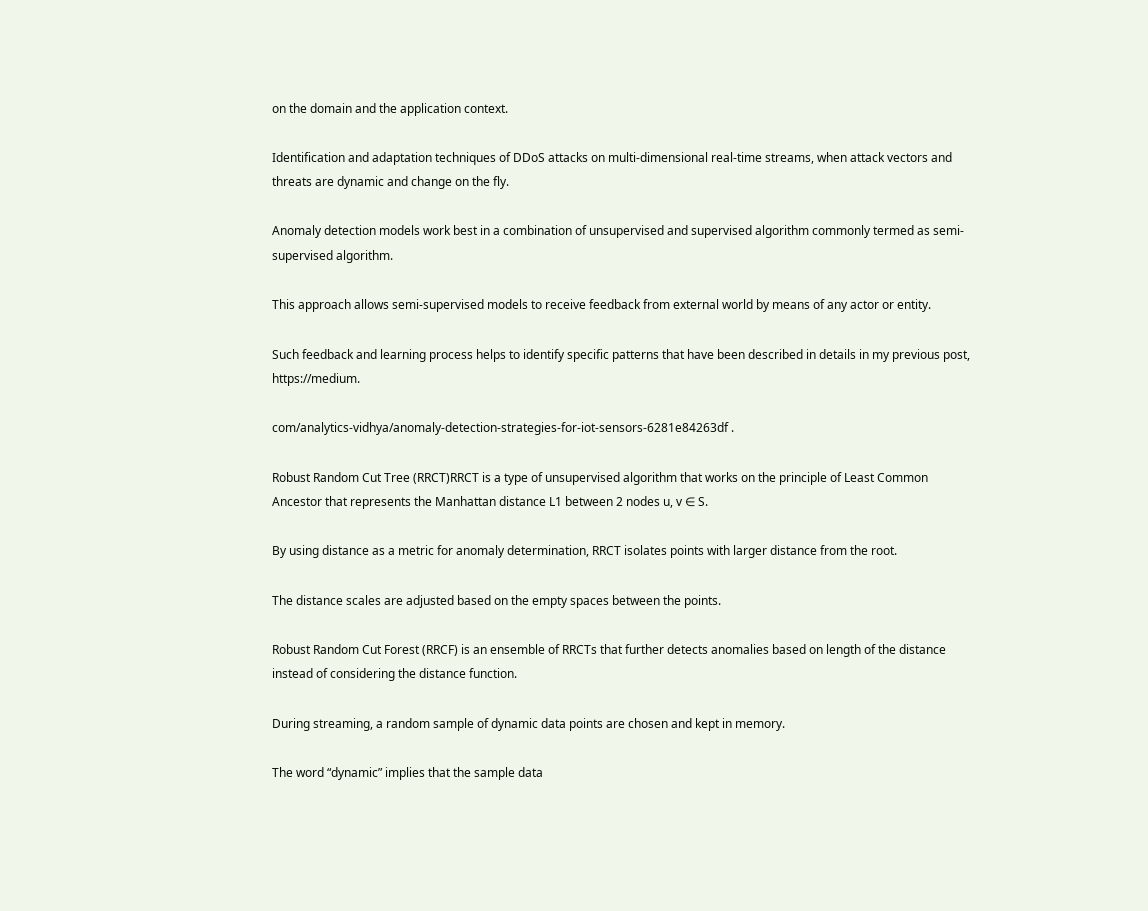on the domain and the application context.

Identification and adaptation techniques of DDoS attacks on multi-dimensional real-time streams, when attack vectors and threats are dynamic and change on the fly.

Anomaly detection models work best in a combination of unsupervised and supervised algorithm commonly termed as semi-supervised algorithm.

This approach allows semi-supervised models to receive feedback from external world by means of any actor or entity.

Such feedback and learning process helps to identify specific patterns that have been described in details in my previous post, https://medium.

com/analytics-vidhya/anomaly-detection-strategies-for-iot-sensors-6281e84263df .

Robust Random Cut Tree (RRCT)RRCT is a type of unsupervised algorithm that works on the principle of Least Common Ancestor that represents the Manhattan distance L1 between 2 nodes u, v ∈ S.

By using distance as a metric for anomaly determination, RRCT isolates points with larger distance from the root.

The distance scales are adjusted based on the empty spaces between the points.

Robust Random Cut Forest (RRCF) is an ensemble of RRCTs that further detects anomalies based on length of the distance instead of considering the distance function.

During streaming, a random sample of dynamic data points are chosen and kept in memory.

The word “dynamic” implies that the sample data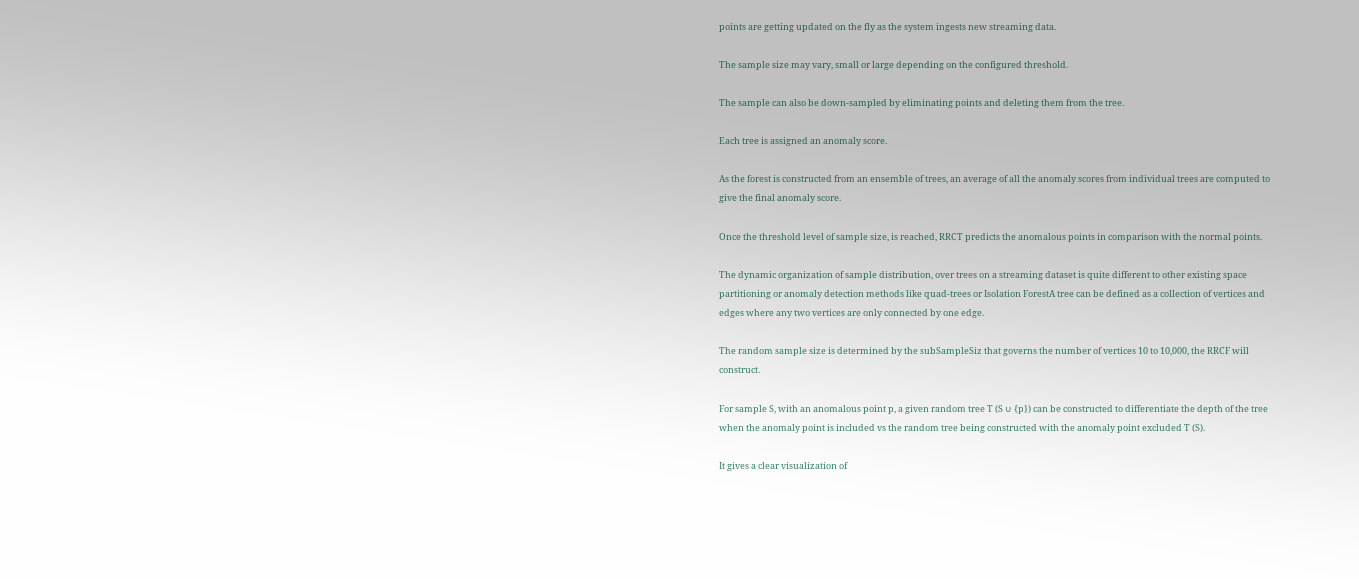points are getting updated on the fly as the system ingests new streaming data.

The sample size may vary, small or large depending on the configured threshold.

The sample can also be down-sampled by eliminating points and deleting them from the tree.

Each tree is assigned an anomaly score.

As the forest is constructed from an ensemble of trees, an average of all the anomaly scores from individual trees are computed to give the final anomaly score.

Once the threshold level of sample size, is reached, RRCT predicts the anomalous points in comparison with the normal points.

The dynamic organization of sample distribution, over trees on a streaming dataset is quite different to other existing space partitioning or anomaly detection methods like quad-trees or Isolation ForestA tree can be defined as a collection of vertices and edges where any two vertices are only connected by one edge.

The random sample size is determined by the subSampleSiz that governs the number of vertices 10 to 10,000, the RRCF will construct.

For sample S, with an anomalous point p, a given random tree T (S ∪ {p}) can be constructed to differentiate the depth of the tree when the anomaly point is included vs the random tree being constructed with the anomaly point excluded T (S).

It gives a clear visualization of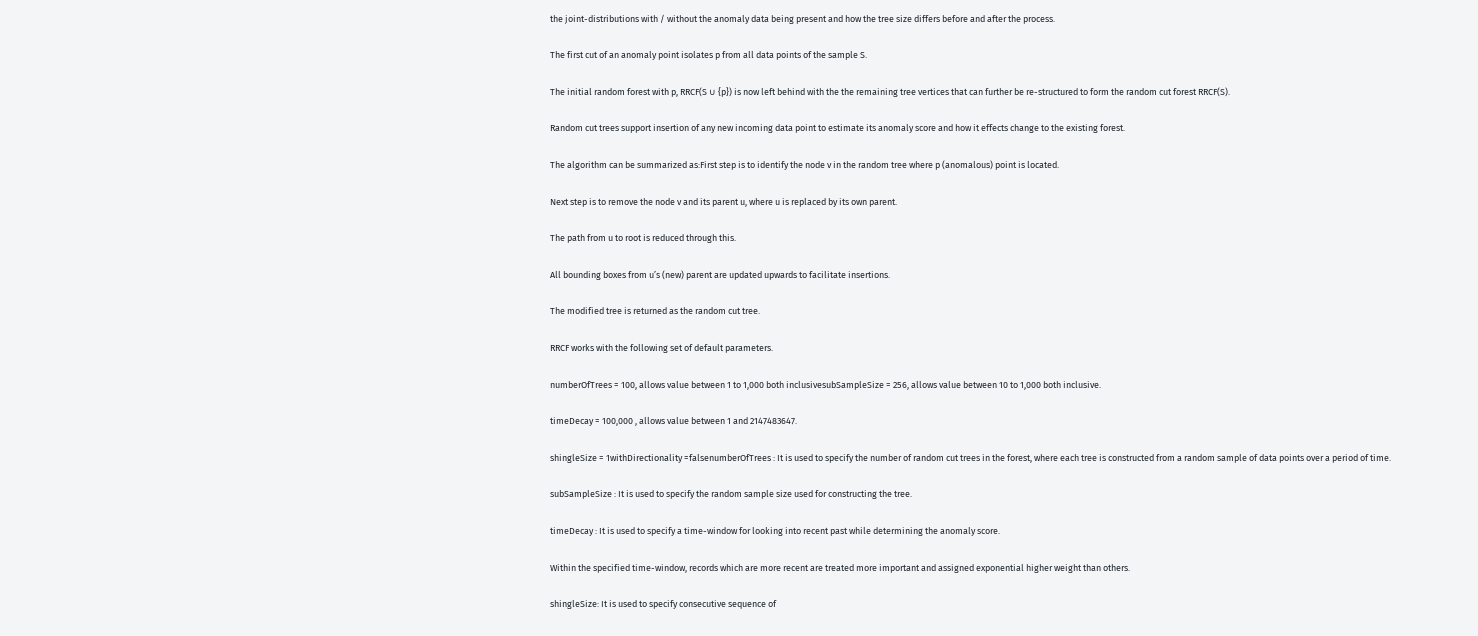the joint-distributions with / without the anomaly data being present and how the tree size differs before and after the process.

The first cut of an anomaly point isolates p from all data points of the sample S.

The initial random forest with p, RRCF(S ∪ {p}) is now left behind with the the remaining tree vertices that can further be re-structured to form the random cut forest RRCF(S).

Random cut trees support insertion of any new incoming data point to estimate its anomaly score and how it effects change to the existing forest.

The algorithm can be summarized as:First step is to identify the node v in the random tree where p (anomalous) point is located.

Next step is to remove the node v and its parent u, where u is replaced by its own parent.

The path from u to root is reduced through this.

All bounding boxes from u’s (new) parent are updated upwards to facilitate insertions.

The modified tree is returned as the random cut tree.

RRCF works with the following set of default parameters.

numberOfTrees = 100, allows value between 1 to 1,000 both inclusivesubSampleSize = 256, allows value between 10 to 1,000 both inclusive.

timeDecay = 100,000 , allows value between 1 and 2147483647.

shingleSize = 1withDirectionality =falsenumberOfTrees : It is used to specify the number of random cut trees in the forest, where each tree is constructed from a random sample of data points over a period of time.

subSampleSize : It is used to specify the random sample size used for constructing the tree.

timeDecay : It is used to specify a time-window for looking into recent past while determining the anomaly score.

Within the specified time-window, records which are more recent are treated more important and assigned exponential higher weight than others.

shingleSize: It is used to specify consecutive sequence of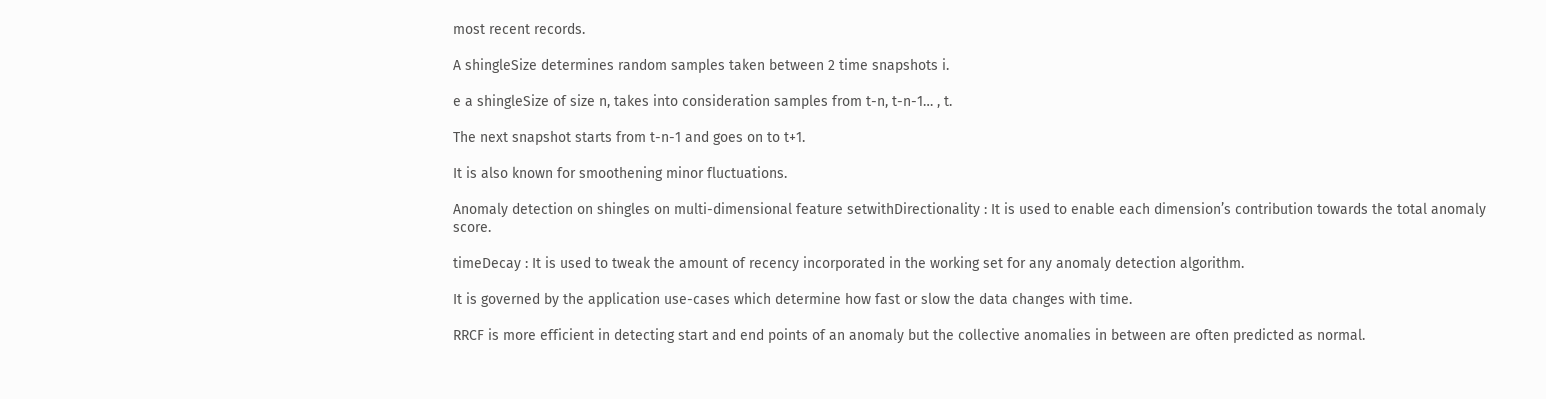most recent records.

A shingleSize determines random samples taken between 2 time snapshots i.

e a shingleSize of size n, takes into consideration samples from t-n, t-n-1… , t.

The next snapshot starts from t-n-1 and goes on to t+1.

It is also known for smoothening minor fluctuations.

Anomaly detection on shingles on multi-dimensional feature setwithDirectionality : It is used to enable each dimension’s contribution towards the total anomaly score.

timeDecay : It is used to tweak the amount of recency incorporated in the working set for any anomaly detection algorithm.

It is governed by the application use-cases which determine how fast or slow the data changes with time.

RRCF is more efficient in detecting start and end points of an anomaly but the collective anomalies in between are often predicted as normal.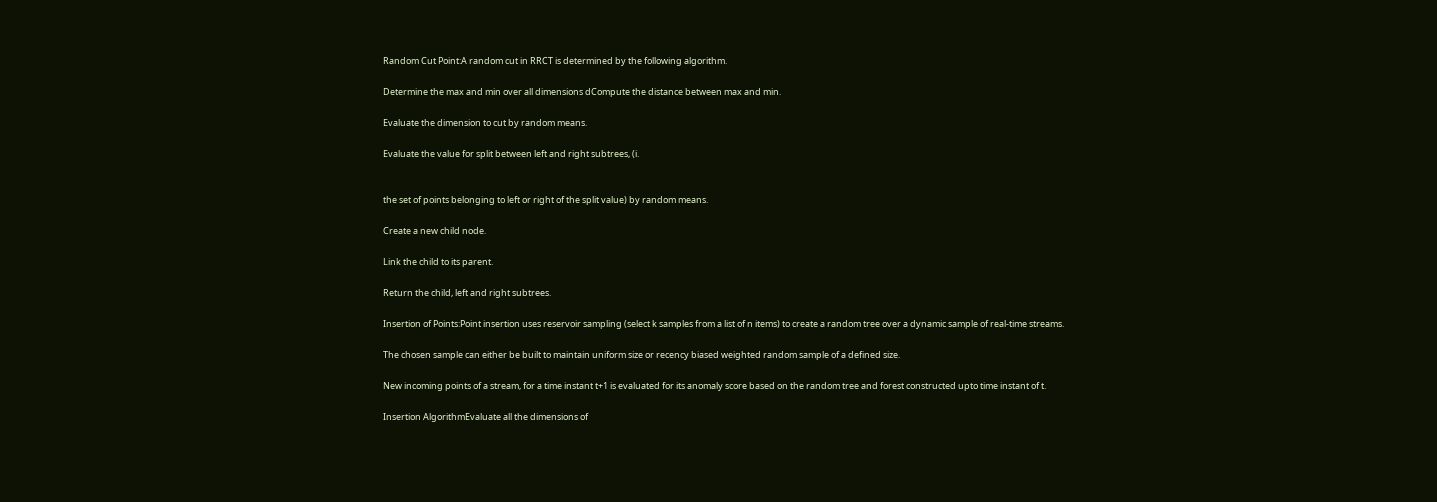Random Cut Point:A random cut in RRCT is determined by the following algorithm.

Determine the max and min over all dimensions dCompute the distance between max and min.

Evaluate the dimension to cut by random means.

Evaluate the value for split between left and right subtrees, (i.


the set of points belonging to left or right of the split value) by random means.

Create a new child node.

Link the child to its parent.

Return the child, left and right subtrees.

Insertion of Points:Point insertion uses reservoir sampling (select k samples from a list of n items) to create a random tree over a dynamic sample of real-time streams.

The chosen sample can either be built to maintain uniform size or recency biased weighted random sample of a defined size.

New incoming points of a stream, for a time instant t+1 is evaluated for its anomaly score based on the random tree and forest constructed upto time instant of t.

Insertion AlgorithmEvaluate all the dimensions of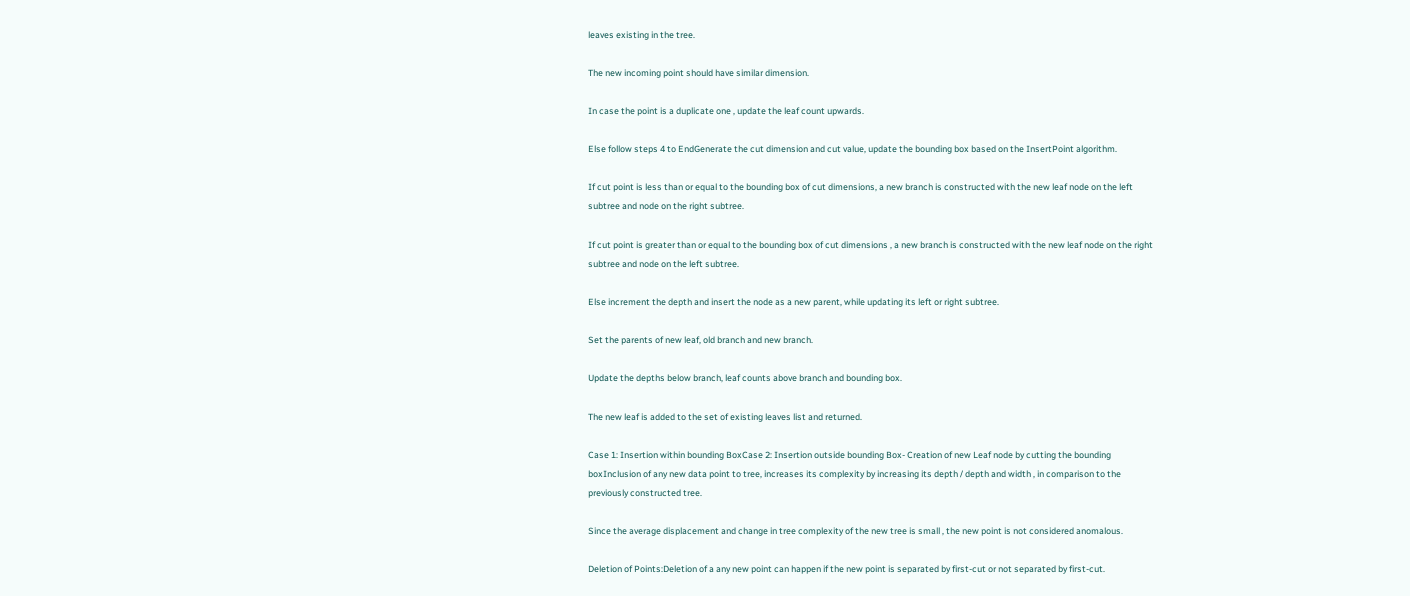leaves existing in the tree.

The new incoming point should have similar dimension.

In case the point is a duplicate one , update the leaf count upwards.

Else follow steps 4 to EndGenerate the cut dimension and cut value, update the bounding box based on the InsertPoint algorithm.

If cut point is less than or equal to the bounding box of cut dimensions, a new branch is constructed with the new leaf node on the left subtree and node on the right subtree.

If cut point is greater than or equal to the bounding box of cut dimensions , a new branch is constructed with the new leaf node on the right subtree and node on the left subtree.

Else increment the depth and insert the node as a new parent, while updating its left or right subtree.

Set the parents of new leaf, old branch and new branch.

Update the depths below branch, leaf counts above branch and bounding box.

The new leaf is added to the set of existing leaves list and returned.

Case 1: Insertion within bounding BoxCase 2: Insertion outside bounding Box- Creation of new Leaf node by cutting the bounding boxInclusion of any new data point to tree, increases its complexity by increasing its depth / depth and width , in comparison to the previously constructed tree.

Since the average displacement and change in tree complexity of the new tree is small , the new point is not considered anomalous.

Deletion of Points:Deletion of a any new point can happen if the new point is separated by first-cut or not separated by first-cut.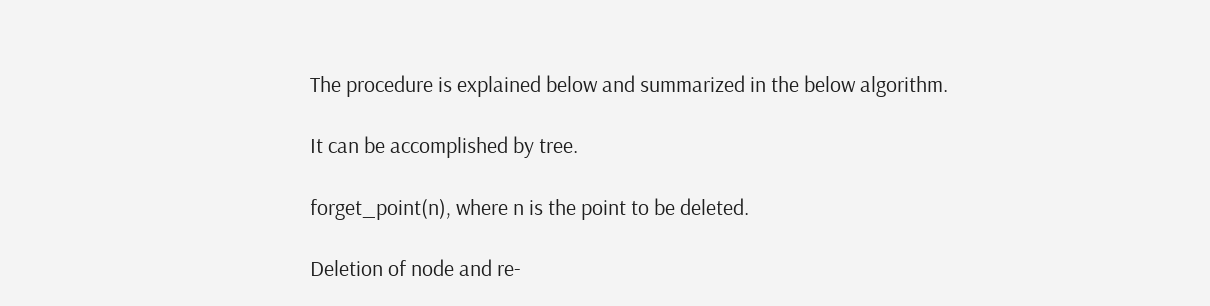The procedure is explained below and summarized in the below algorithm.

It can be accomplished by tree.

forget_point(n), where n is the point to be deleted.

Deletion of node and re-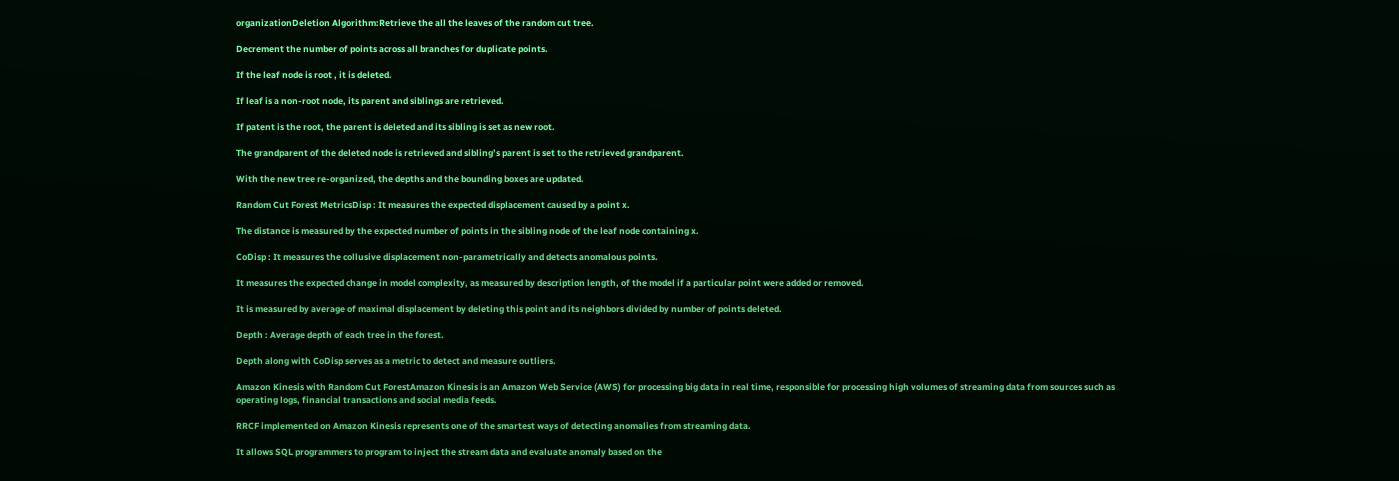organizationDeletion Algorithm:Retrieve the all the leaves of the random cut tree.

Decrement the number of points across all branches for duplicate points.

If the leaf node is root , it is deleted.

If leaf is a non-root node, its parent and siblings are retrieved.

If patent is the root, the parent is deleted and its sibling is set as new root.

The grandparent of the deleted node is retrieved and sibling’s parent is set to the retrieved grandparent.

With the new tree re-organized, the depths and the bounding boxes are updated.

Random Cut Forest MetricsDisp : It measures the expected displacement caused by a point x.

The distance is measured by the expected number of points in the sibling node of the leaf node containing x.

CoDisp : It measures the collusive displacement non-parametrically and detects anomalous points.

It measures the expected change in model complexity, as measured by description length, of the model if a particular point were added or removed.

It is measured by average of maximal displacement by deleting this point and its neighbors divided by number of points deleted.

Depth : Average depth of each tree in the forest.

Depth along with CoDisp serves as a metric to detect and measure outliers.

Amazon Kinesis with Random Cut ForestAmazon Kinesis is an Amazon Web Service (AWS) for processing big data in real time, responsible for processing high volumes of streaming data from sources such as operating logs, financial transactions and social media feeds.

RRCF implemented on Amazon Kinesis represents one of the smartest ways of detecting anomalies from streaming data.

It allows SQL programmers to program to inject the stream data and evaluate anomaly based on the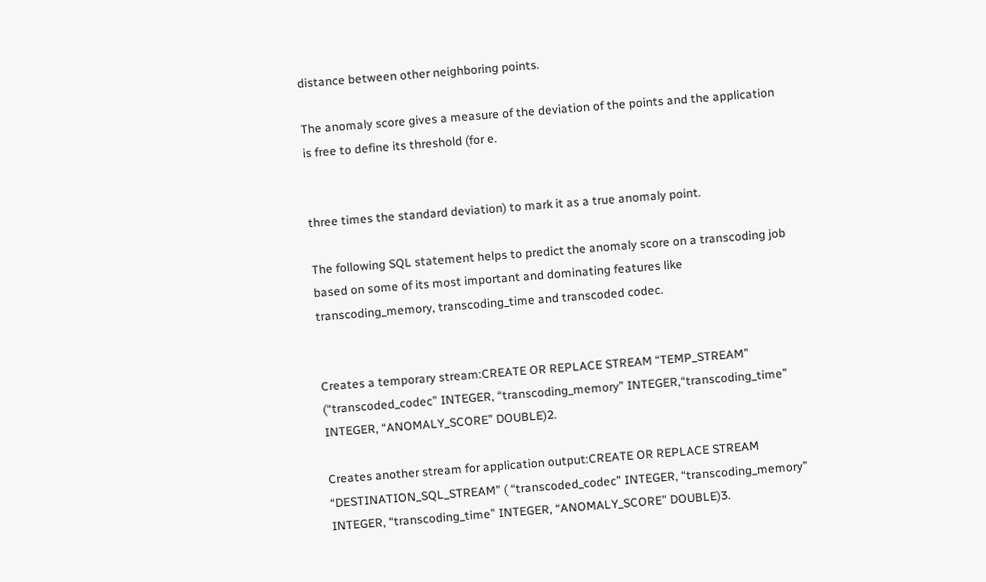distance between other neighboring points.

The anomaly score gives a measure of the deviation of the points and the application is free to define its threshold (for e.


three times the standard deviation) to mark it as a true anomaly point.

The following SQL statement helps to predict the anomaly score on a transcoding job based on some of its most important and dominating features like transcoding_memory, transcoding_time and transcoded codec.


Creates a temporary stream:CREATE OR REPLACE STREAM “TEMP_STREAM” (“transcoded_codec” INTEGER, “transcoding_memory” INTEGER,“transcoding_time” INTEGER, “ANOMALY_SCORE” DOUBLE)2.

Creates another stream for application output:CREATE OR REPLACE STREAM “DESTINATION_SQL_STREAM” ( “transcoded_codec” INTEGER, “transcoding_memory” INTEGER, “transcoding_time” INTEGER, “ANOMALY_SCORE” DOUBLE)3.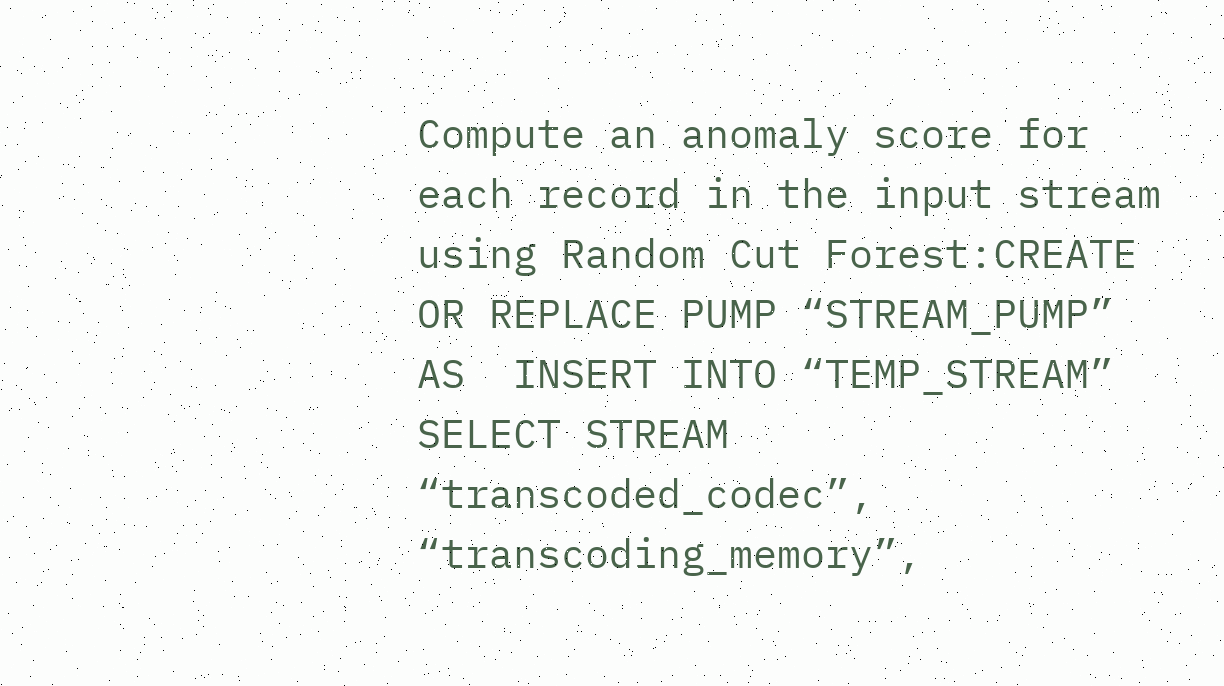Compute an anomaly score for each record in the input stream using Random Cut Forest:CREATE OR REPLACE PUMP “STREAM_PUMP” AS  INSERT INTO “TEMP_STREAM” SELECT STREAM “transcoded_codec”, “transcoding_memory”,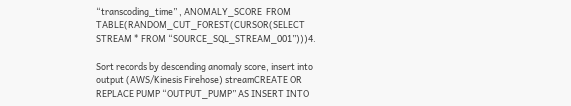“transcoding_time” , ANOMALY_SCORE  FROM TABLE(RANDOM_CUT_FOREST(CURSOR(SELECT STREAM * FROM “SOURCE_SQL_STREAM_001”)))4.

Sort records by descending anomaly score, insert into output (AWS/Kinesis Firehose) streamCREATE OR REPLACE PUMP “OUTPUT_PUMP” AS INSERT INTO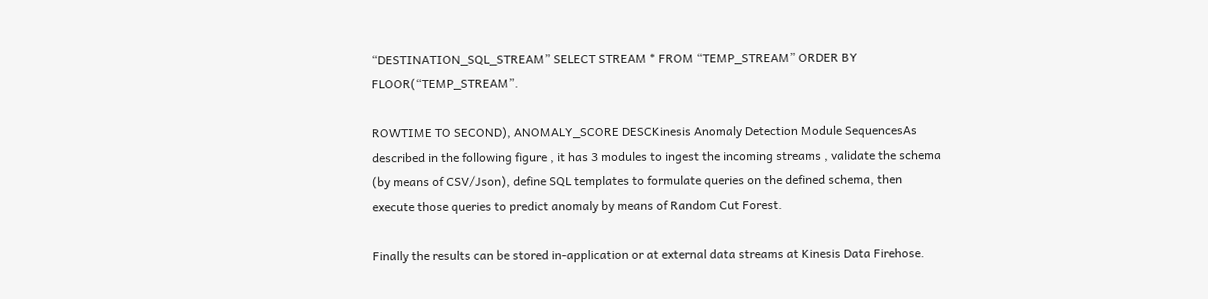“DESTINATION_SQL_STREAM” SELECT STREAM * FROM “TEMP_STREAM” ORDER BY FLOOR(“TEMP_STREAM”.

ROWTIME TO SECOND), ANOMALY_SCORE DESCKinesis Anomaly Detection Module SequencesAs described in the following figure , it has 3 modules to ingest the incoming streams , validate the schema (by means of CSV/Json), define SQL templates to formulate queries on the defined schema, then execute those queries to predict anomaly by means of Random Cut Forest.

Finally the results can be stored in-application or at external data streams at Kinesis Data Firehose.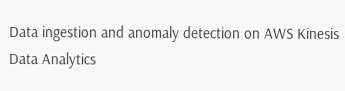Data ingestion and anomaly detection on AWS Kinesis Data Analytics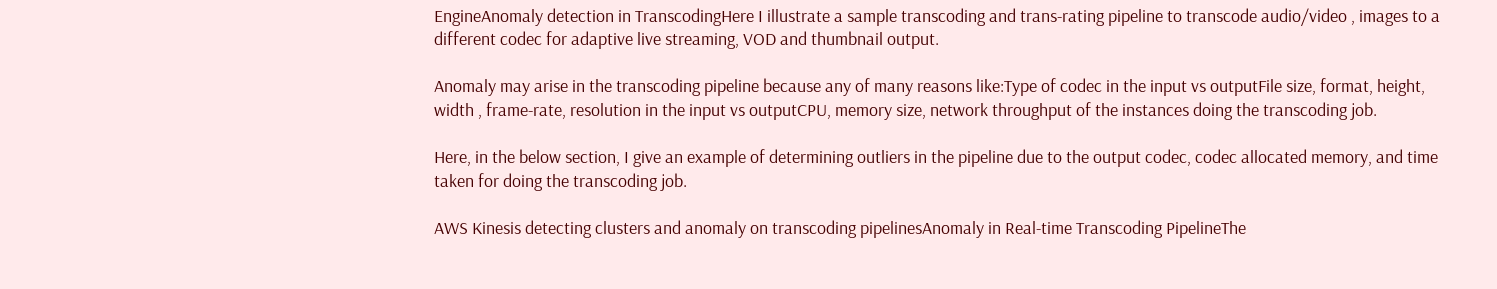EngineAnomaly detection in TranscodingHere I illustrate a sample transcoding and trans-rating pipeline to transcode audio/video , images to a different codec for adaptive live streaming, VOD and thumbnail output.

Anomaly may arise in the transcoding pipeline because any of many reasons like:Type of codec in the input vs outputFile size, format, height, width , frame-rate, resolution in the input vs outputCPU, memory size, network throughput of the instances doing the transcoding job.

Here, in the below section, I give an example of determining outliers in the pipeline due to the output codec, codec allocated memory, and time taken for doing the transcoding job.

AWS Kinesis detecting clusters and anomaly on transcoding pipelinesAnomaly in Real-time Transcoding PipelineThe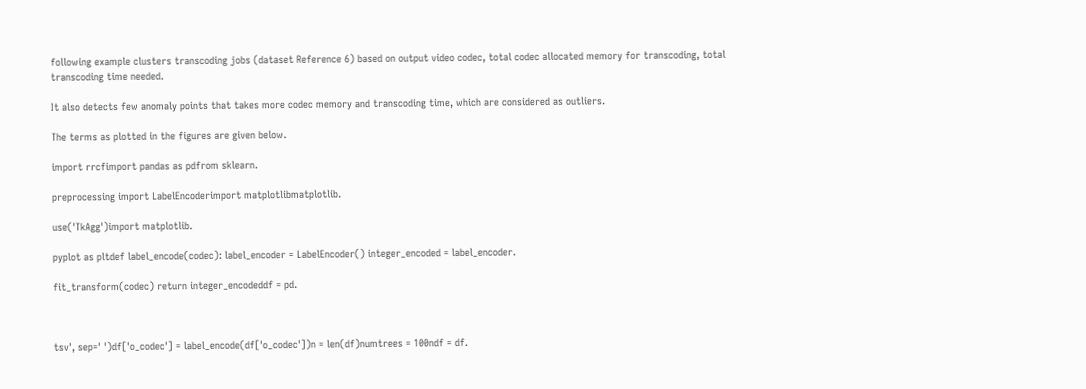following example clusters transcoding jobs (dataset Reference 6) based on output video codec, total codec allocated memory for transcoding, total transcoding time needed.

It also detects few anomaly points that takes more codec memory and transcoding time, which are considered as outliers.

The terms as plotted in the figures are given below.

import rrcfimport pandas as pdfrom sklearn.

preprocessing import LabelEncoderimport matplotlibmatplotlib.

use('TkAgg')import matplotlib.

pyplot as pltdef label_encode(codec): label_encoder = LabelEncoder() integer_encoded = label_encoder.

fit_transform(codec) return integer_encodeddf = pd.



tsv', sep=' ')df['o_codec'] = label_encode(df['o_codec'])n = len(df)numtrees = 100ndf = df.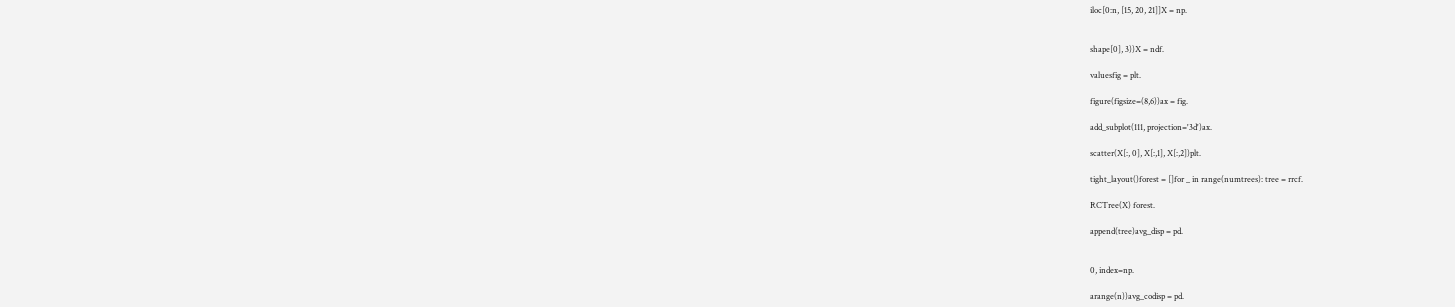iloc[0:n, [15, 20, 21]]X = np.


shape[0], 3))X = ndf.

valuesfig = plt.

figure(figsize=(8,6))ax = fig.

add_subplot(111, projection='3d')ax.

scatter(X[:, 0], X[:,1], X[:,2])plt.

tight_layout()forest = []for _ in range(numtrees): tree = rrcf.

RCTree(X) forest.

append(tree)avg_disp = pd.


0, index=np.

arange(n))avg_codisp = pd.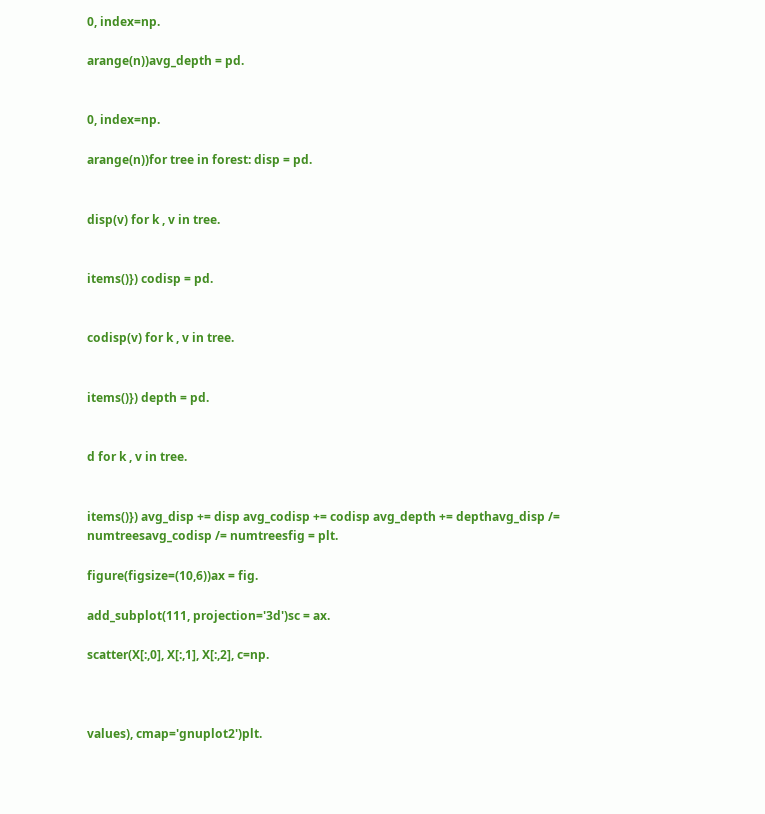0, index=np.

arange(n))avg_depth = pd.


0, index=np.

arange(n))for tree in forest: disp = pd.


disp(v) for k , v in tree.


items()}) codisp = pd.


codisp(v) for k , v in tree.


items()}) depth = pd.


d for k , v in tree.


items()}) avg_disp += disp avg_codisp += codisp avg_depth += depthavg_disp /= numtreesavg_codisp /= numtreesfig = plt.

figure(figsize=(10,6))ax = fig.

add_subplot(111, projection='3d')sc = ax.

scatter(X[:,0], X[:,1], X[:,2], c=np.



values), cmap='gnuplot2')plt.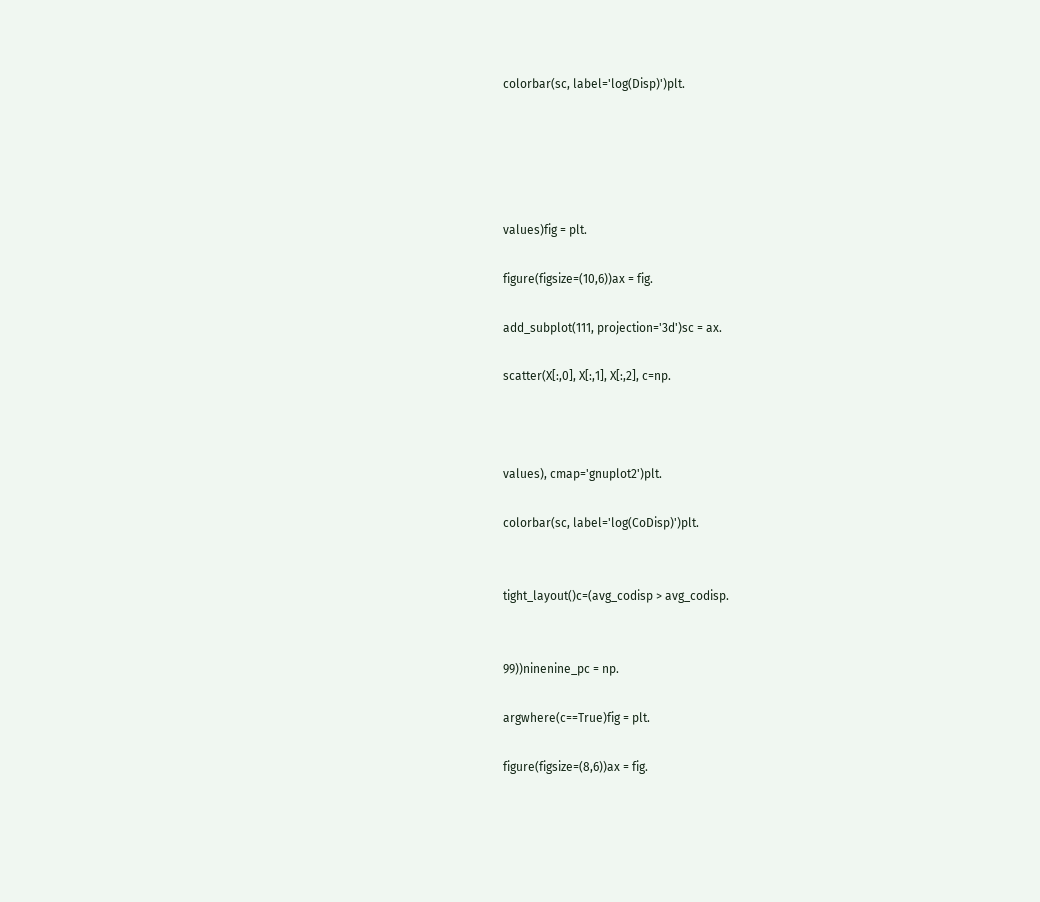colorbar(sc, label='log(Disp)')plt.





values)fig = plt.

figure(figsize=(10,6))ax = fig.

add_subplot(111, projection='3d')sc = ax.

scatter(X[:,0], X[:,1], X[:,2], c=np.



values), cmap='gnuplot2')plt.

colorbar(sc, label='log(CoDisp)')plt.


tight_layout()c=(avg_codisp > avg_codisp.


99))ninenine_pc = np.

argwhere(c==True)fig = plt.

figure(figsize=(8,6))ax = fig.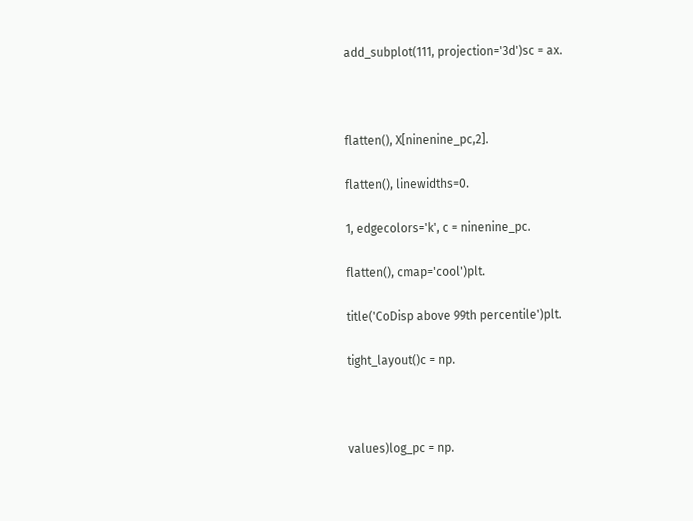add_subplot(111, projection='3d')sc = ax.



flatten(), X[ninenine_pc,2].

flatten(), linewidths=0.

1, edgecolors='k', c = ninenine_pc.

flatten(), cmap='cool')plt.

title('CoDisp above 99th percentile')plt.

tight_layout()c = np.



values)log_pc = np.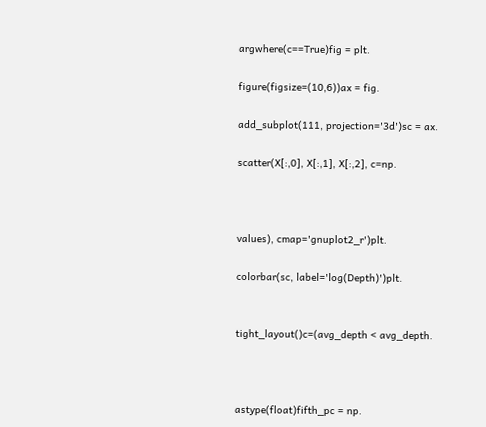argwhere(c==True)fig = plt.

figure(figsize=(10,6))ax = fig.

add_subplot(111, projection='3d')sc = ax.

scatter(X[:,0], X[:,1], X[:,2], c=np.



values), cmap='gnuplot2_r')plt.

colorbar(sc, label='log(Depth)')plt.


tight_layout()c=(avg_depth < avg_depth.



astype(float)fifth_pc = np.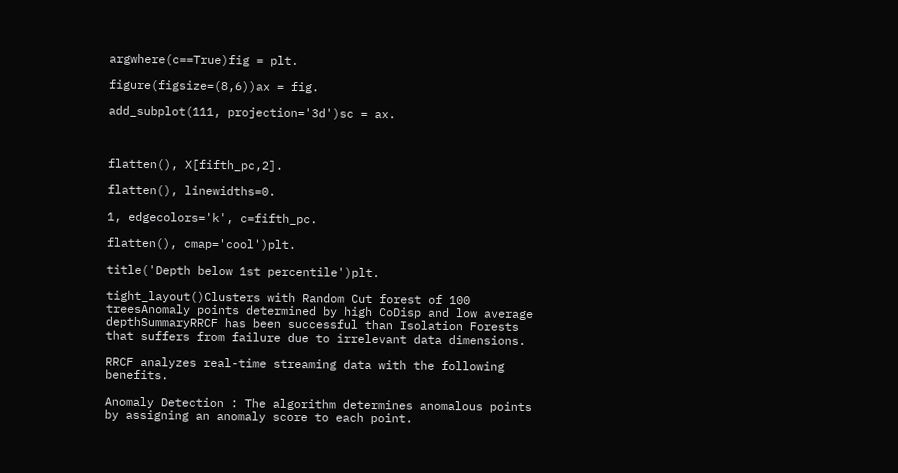argwhere(c==True)fig = plt.

figure(figsize=(8,6))ax = fig.

add_subplot(111, projection='3d')sc = ax.



flatten(), X[fifth_pc,2].

flatten(), linewidths=0.

1, edgecolors='k', c=fifth_pc.

flatten(), cmap='cool')plt.

title('Depth below 1st percentile')plt.

tight_layout()Clusters with Random Cut forest of 100 treesAnomaly points determined by high CoDisp and low average depthSummaryRRCF has been successful than Isolation Forests that suffers from failure due to irrelevant data dimensions.

RRCF analyzes real-time streaming data with the following benefits.

Anomaly Detection : The algorithm determines anomalous points by assigning an anomaly score to each point.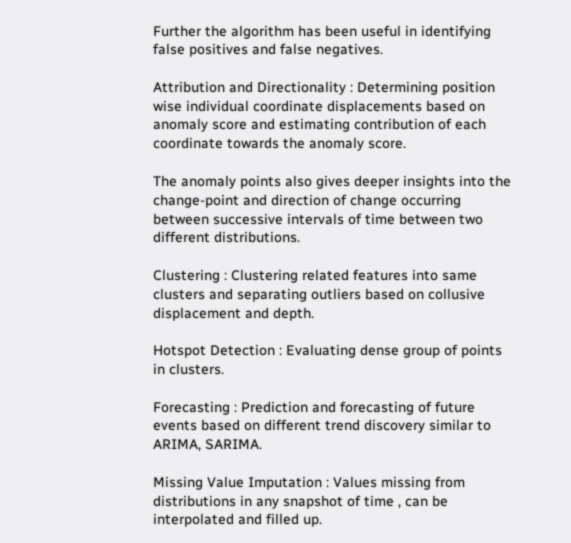Further the algorithm has been useful in identifying false positives and false negatives.

Attribution and Directionality : Determining position wise individual coordinate displacements based on anomaly score and estimating contribution of each coordinate towards the anomaly score.

The anomaly points also gives deeper insights into the change-point and direction of change occurring between successive intervals of time between two different distributions.

Clustering : Clustering related features into same clusters and separating outliers based on collusive displacement and depth.

Hotspot Detection : Evaluating dense group of points in clusters.

Forecasting : Prediction and forecasting of future events based on different trend discovery similar to ARIMA, SARIMA.

Missing Value Imputation : Values missing from distributions in any snapshot of time , can be interpolated and filled up.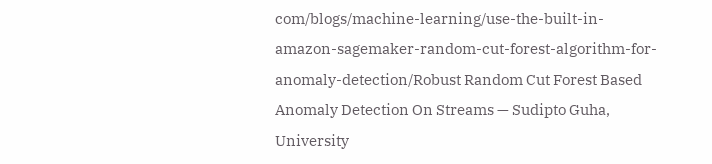com/blogs/machine-learning/use-the-built-in-amazon-sagemaker-random-cut-forest-algorithm-for-anomaly-detection/Robust Random Cut Forest Based Anomaly Detection On Streams — Sudipto Guha, University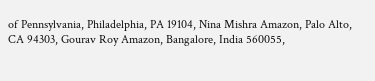of Pennsylvania, Philadelphia, PA 19104, Nina Mishra Amazon, Palo Alto, CA 94303, Gourav Roy Amazon, Bangalore, India 560055,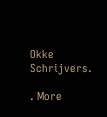Okke Schrijvers.

. More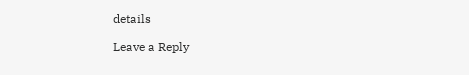details

Leave a Reply